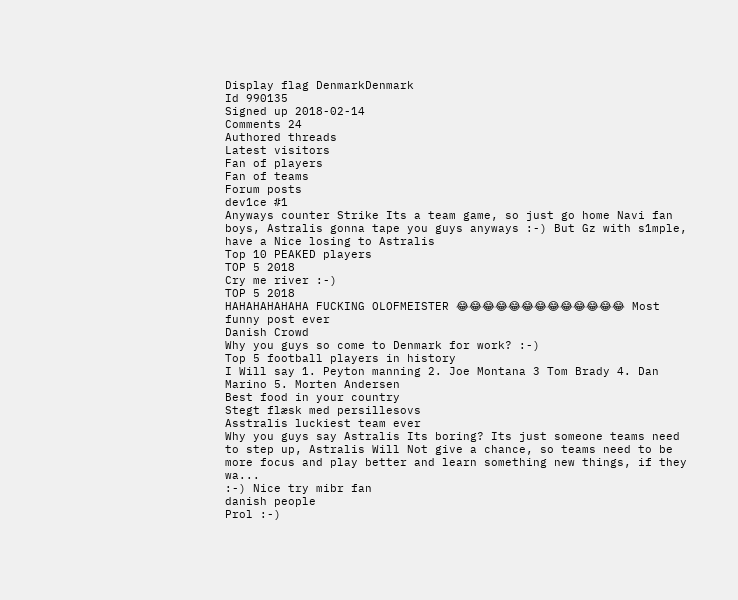Display flag DenmarkDenmark
Id 990135
Signed up 2018-02-14
Comments 24
Authored threads
Latest visitors
Fan of players
Fan of teams
Forum posts
dev1ce #1
Anyways counter Strike Its a team game, so just go home Navi fan boys, Astralis gonna tape you guys anyways :-) But Gz with s1mple, have a Nice losing to Astralis
Top 10 PEAKED players
TOP 5 2018
Cry me river :-)
TOP 5 2018
HAHAHAHAHAHA FUCKING OLOFMEISTER 😂😂😂😂😂😂😂😂😂😂😂😂😂 Most funny post ever
Danish Crowd
Why you guys so come to Denmark for work? :-)
Top 5 football players in history
I Will say 1. Peyton manning 2. Joe Montana 3 Tom Brady 4. Dan Marino 5. Morten Andersen
Best food in your country
Stegt flæsk med persillesovs
Asstralis luckiest team ever
Why you guys say Astralis Its boring? Its just someone teams need to step up, Astralis Will Not give a chance, so teams need to be more focus and play better and learn something new things, if they wa...
:-) Nice try mibr fan
danish people
Prol :-)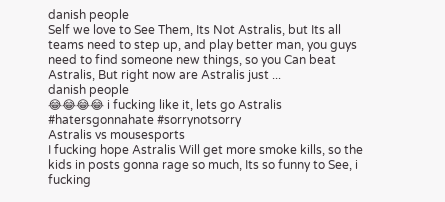danish people
Self we love to See Them, Its Not Astralis, but Its all teams need to step up, and play better man, you guys need to find someone new things, so you Can beat Astralis, But right now are Astralis just ...
danish people
😂😂😂😂 i fucking like it, lets go Astralis #hatersgonnahate #sorrynotsorry
Astralis vs mousesports
I fucking hope Astralis Will get more smoke kills, so the kids in posts gonna rage so much, Its so funny to See, i fucking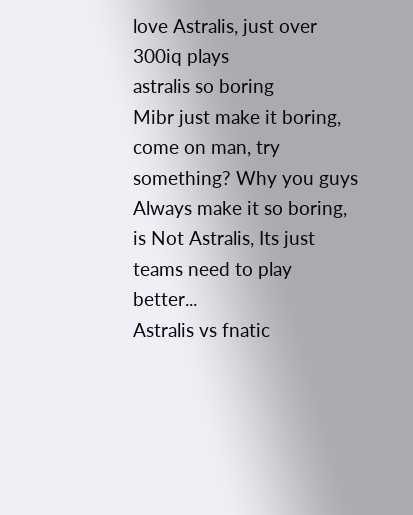love Astralis, just over 300iq plays
astralis so boring
Mibr just make it boring, come on man, try something? Why you guys Always make it so boring, is Not Astralis, Its just teams need to play better...
Astralis vs fnatic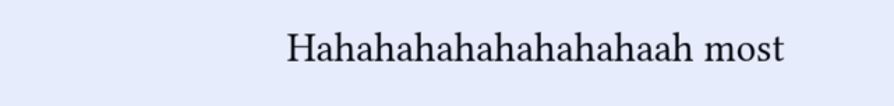Hahahahahahahahahaah most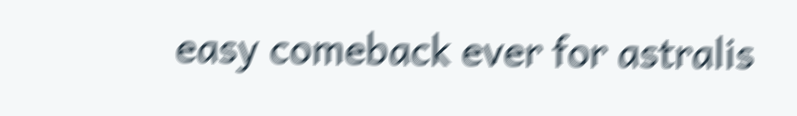easy comeback ever for astralis